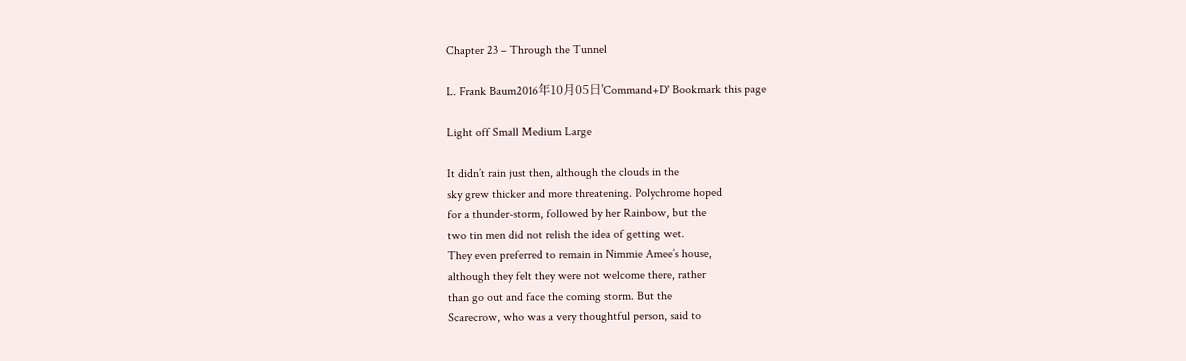Chapter 23 – Through the Tunnel

L. Frank Baum2016年10月05日'Command+D' Bookmark this page

Light off Small Medium Large

It didn’t rain just then, although the clouds in the
sky grew thicker and more threatening. Polychrome hoped
for a thunder-storm, followed by her Rainbow, but the
two tin men did not relish the idea of getting wet.
They even preferred to remain in Nimmie Amee’s house,
although they felt they were not welcome there, rather
than go out and face the coming storm. But the
Scarecrow, who was a very thoughtful person, said to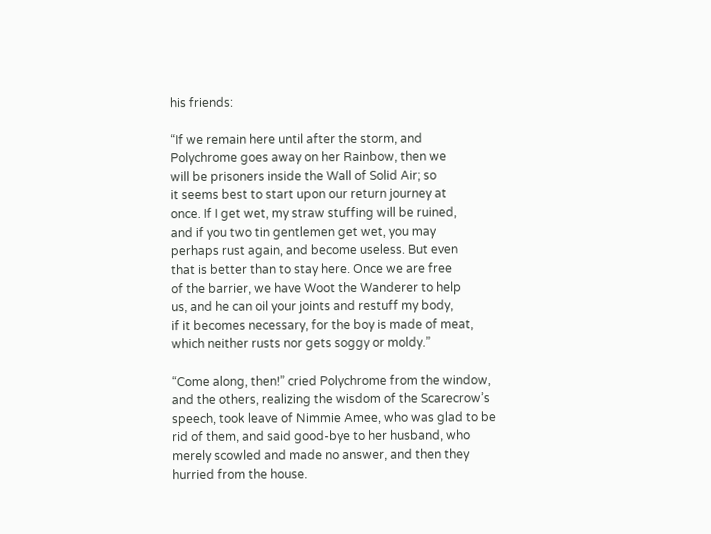his friends:

“If we remain here until after the storm, and
Polychrome goes away on her Rainbow, then we
will be prisoners inside the Wall of Solid Air; so
it seems best to start upon our return journey at
once. If I get wet, my straw stuffing will be ruined,
and if you two tin gentlemen get wet, you may
perhaps rust again, and become useless. But even
that is better than to stay here. Once we are free
of the barrier, we have Woot the Wanderer to help
us, and he can oil your joints and restuff my body,
if it becomes necessary, for the boy is made of meat,
which neither rusts nor gets soggy or moldy.”

“Come along, then!” cried Polychrome from the window,
and the others, realizing the wisdom of the Scarecrow’s
speech, took leave of Nimmie Amee, who was glad to be
rid of them, and said good-bye to her husband, who
merely scowled and made no answer, and then they
hurried from the house.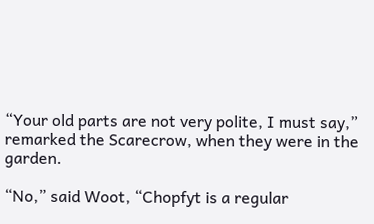“Your old parts are not very polite, I must say,”
remarked the Scarecrow, when they were in the garden.

“No,” said Woot, “Chopfyt is a regular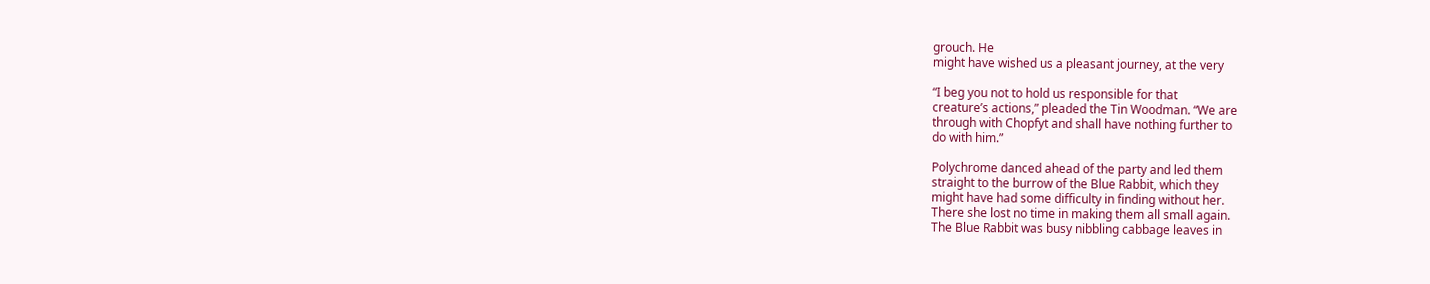grouch. He
might have wished us a pleasant journey, at the very

“I beg you not to hold us responsible for that
creature’s actions,” pleaded the Tin Woodman. “We are
through with Chopfyt and shall have nothing further to
do with him.”

Polychrome danced ahead of the party and led them
straight to the burrow of the Blue Rabbit, which they
might have had some difficulty in finding without her.
There she lost no time in making them all small again.
The Blue Rabbit was busy nibbling cabbage leaves in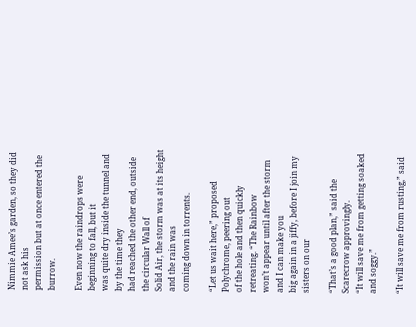Nimmie Amee’s garden, so they did not ask his
permission but at once entered the burrow.

Even now the raindrops were beginning to fall, but it
was quite dry inside the tunnel and by the time they
had reached the other end, outside the circular Wall of
Solid Air, the storm was at its height and the rain was
coming down in torrents.

“Let us wait here,” proposed Polychrome, peering out
of the hole and then quickly retreating. “The Rainbow
won’t appear until after the storm and I can make you
big again in a jiffy, before I join my sisters on our

“That’s a good plan,” said the Scarecrow approvingly.
“It will save me from getting soaked and soggy.”

“It will save me from rusting,” said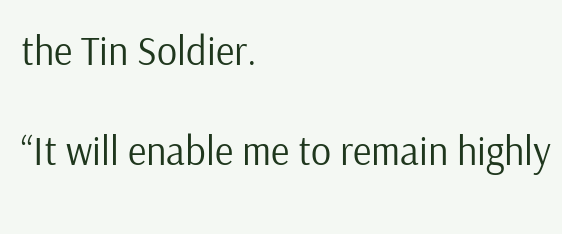the Tin Soldier.

“It will enable me to remain highly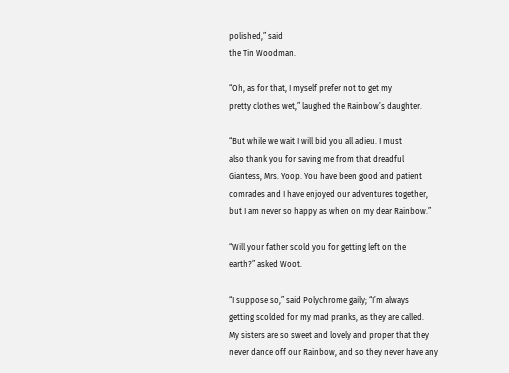polished,” said
the Tin Woodman.

“Oh, as for that, I myself prefer not to get my
pretty clothes wet,” laughed the Rainbow’s daughter.

“But while we wait I will bid you all adieu. I must
also thank you for saving me from that dreadful
Giantess, Mrs. Yoop. You have been good and patient
comrades and I have enjoyed our adventures together,
but I am never so happy as when on my dear Rainbow.”

“Will your father scold you for getting left on the
earth?” asked Woot.

“I suppose so,” said Polychrome gaily; “I’m always
getting scolded for my mad pranks, as they are called.
My sisters are so sweet and lovely and proper that they
never dance off our Rainbow, and so they never have any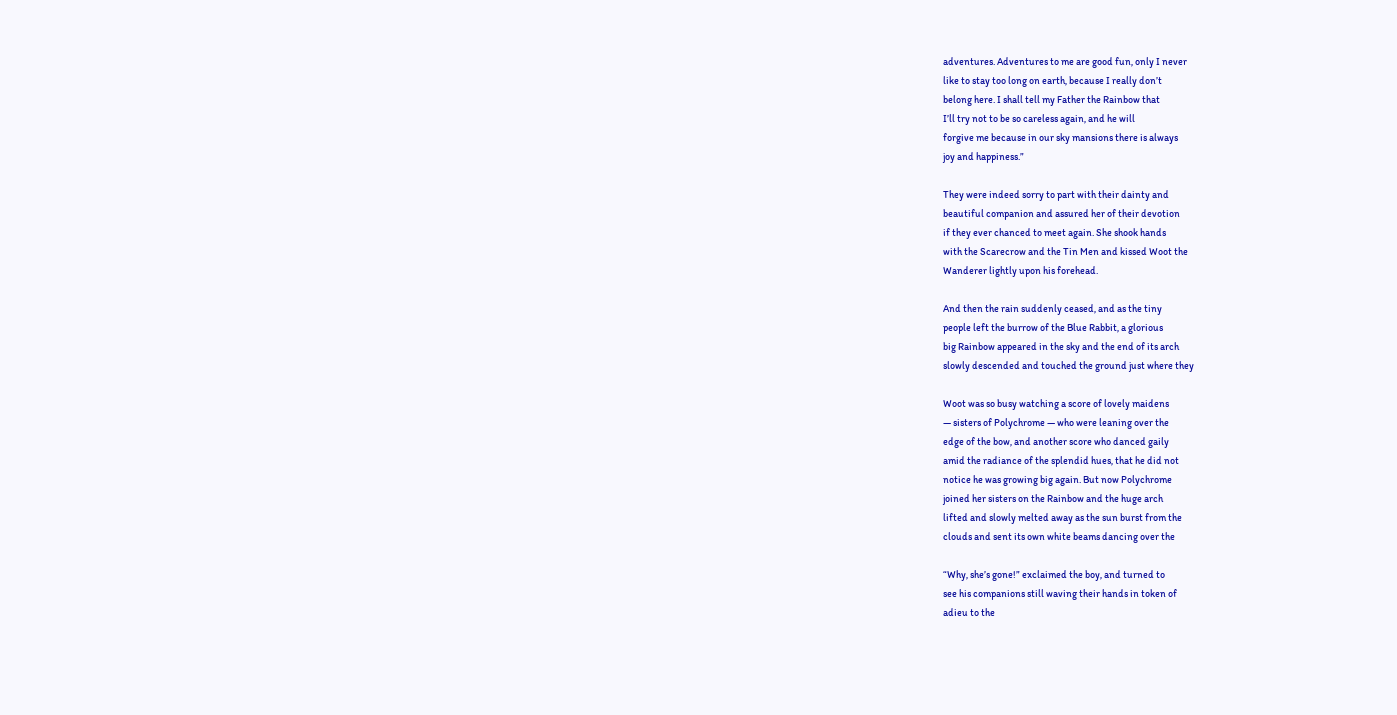adventures. Adventures to me are good fun, only I never
like to stay too long on earth, because I really don’t
belong here. I shall tell my Father the Rainbow that
I’ll try not to be so careless again, and he will
forgive me because in our sky mansions there is always
joy and happiness.”

They were indeed sorry to part with their dainty and
beautiful companion and assured her of their devotion
if they ever chanced to meet again. She shook hands
with the Scarecrow and the Tin Men and kissed Woot the
Wanderer lightly upon his forehead.

And then the rain suddenly ceased, and as the tiny
people left the burrow of the Blue Rabbit, a glorious
big Rainbow appeared in the sky and the end of its arch
slowly descended and touched the ground just where they

Woot was so busy watching a score of lovely maidens
— sisters of Polychrome — who were leaning over the
edge of the bow, and another score who danced gaily
amid the radiance of the splendid hues, that he did not
notice he was growing big again. But now Polychrome
joined her sisters on the Rainbow and the huge arch
lifted and slowly melted away as the sun burst from the
clouds and sent its own white beams dancing over the

“Why, she’s gone!” exclaimed the boy, and turned to
see his companions still waving their hands in token of
adieu to the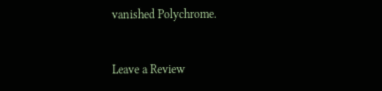vanished Polychrome.


Leave a Review